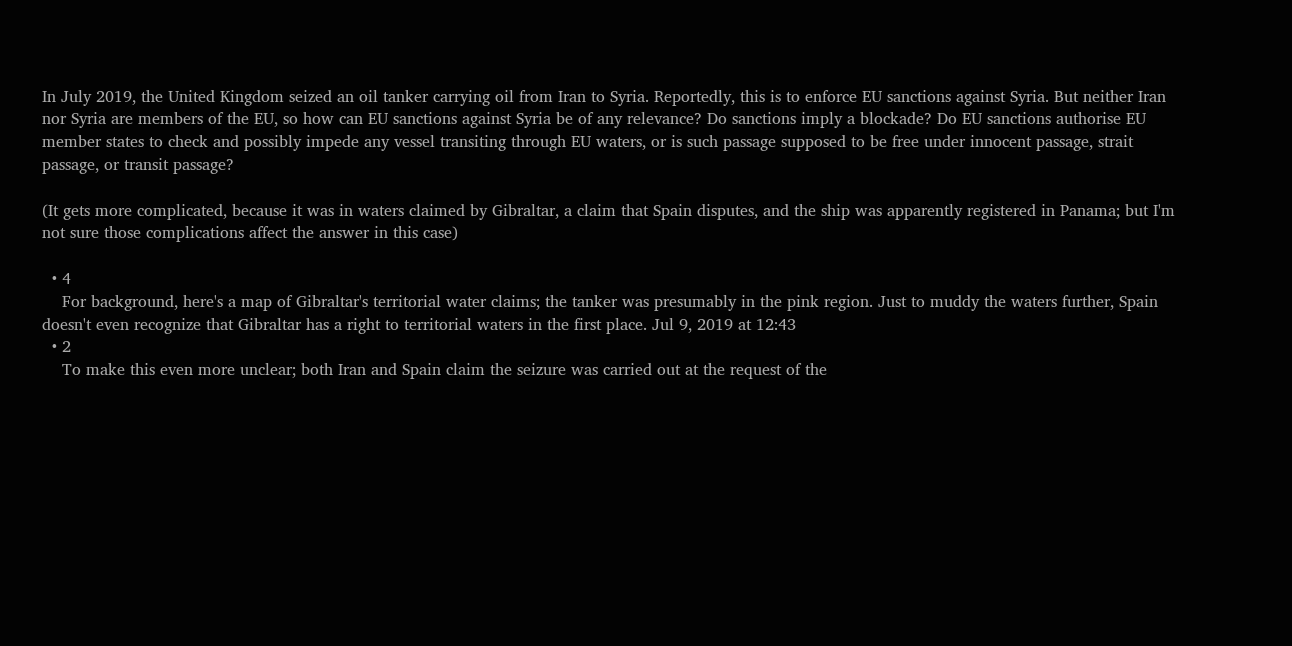In July 2019, the United Kingdom seized an oil tanker carrying oil from Iran to Syria. Reportedly, this is to enforce EU sanctions against Syria. But neither Iran nor Syria are members of the EU, so how can EU sanctions against Syria be of any relevance? Do sanctions imply a blockade? Do EU sanctions authorise EU member states to check and possibly impede any vessel transiting through EU waters, or is such passage supposed to be free under innocent passage, strait passage, or transit passage?

(It gets more complicated, because it was in waters claimed by Gibraltar, a claim that Spain disputes, and the ship was apparently registered in Panama; but I'm not sure those complications affect the answer in this case)

  • 4
    For background, here's a map of Gibraltar's territorial water claims; the tanker was presumably in the pink region. Just to muddy the waters further, Spain doesn't even recognize that Gibraltar has a right to territorial waters in the first place. Jul 9, 2019 at 12:43
  • 2
    To make this even more unclear; both Iran and Spain claim the seizure was carried out at the request of the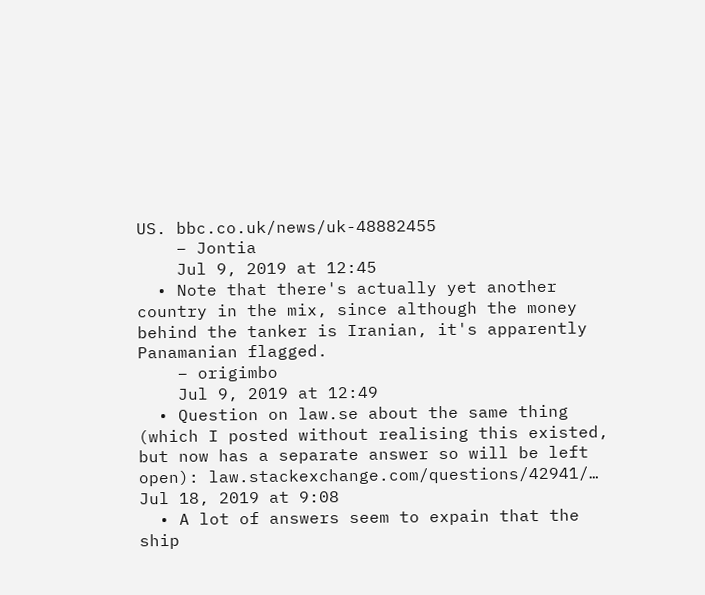US. bbc.co.uk/news/uk-48882455
    – Jontia
    Jul 9, 2019 at 12:45
  • Note that there's actually yet another country in the mix, since although the money behind the tanker is Iranian, it's apparently Panamanian flagged.
    – origimbo
    Jul 9, 2019 at 12:49
  • Question on law.se about the same thing (which I posted without realising this existed, but now has a separate answer so will be left open): law.stackexchange.com/questions/42941/… Jul 18, 2019 at 9:08
  • A lot of answers seem to expain that the ship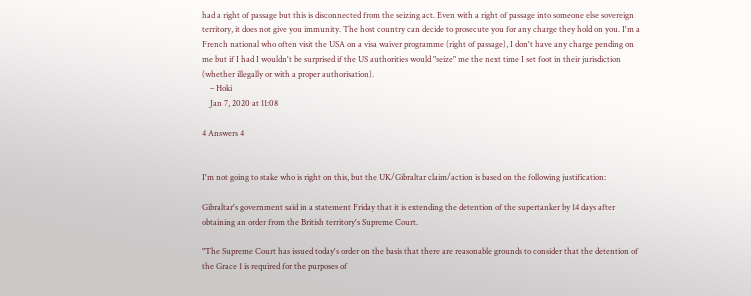had a right of passage but this is disconnected from the seizing act. Even with a right of passage into someone else sovereign territory, it does not give you immunity. The host country can decide to prosecute you for any charge they hold on you. I'm a French national who often visit the USA on a visa waiver programme (right of passage), I don't have any charge pending on me but if I had I wouldn't be surprised if the US authorities would "seize" me the next time I set foot in their jurisdiction (whether illegally or with a proper authorisation).
    – Hoki
    Jan 7, 2020 at 11:08

4 Answers 4


I'm not going to stake who is right on this, but the UK/Gibraltar claim/action is based on the following justification:

Gibraltar's government said in a statement Friday that it is extending the detention of the supertanker by 14 days after obtaining an order from the British territory's Supreme Court.

"The Supreme Court has issued today's order on the basis that there are reasonable grounds to consider that the detention of the Grace 1 is required for the purposes of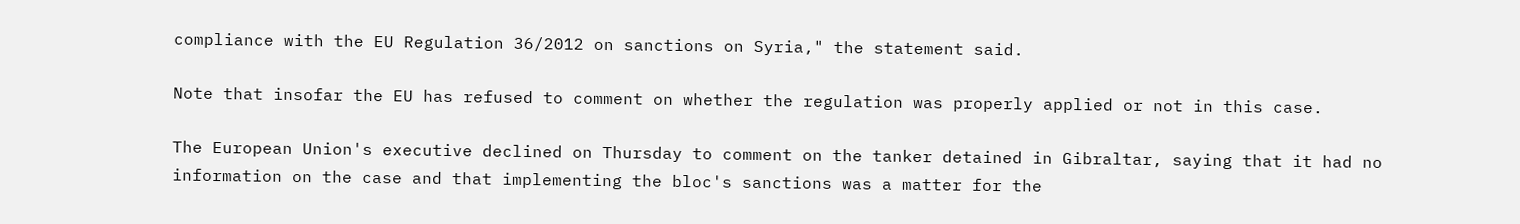compliance with the EU Regulation 36/2012 on sanctions on Syria," the statement said.

Note that insofar the EU has refused to comment on whether the regulation was properly applied or not in this case.

The European Union's executive declined on Thursday to comment on the tanker detained in Gibraltar, saying that it had no information on the case and that implementing the bloc's sanctions was a matter for the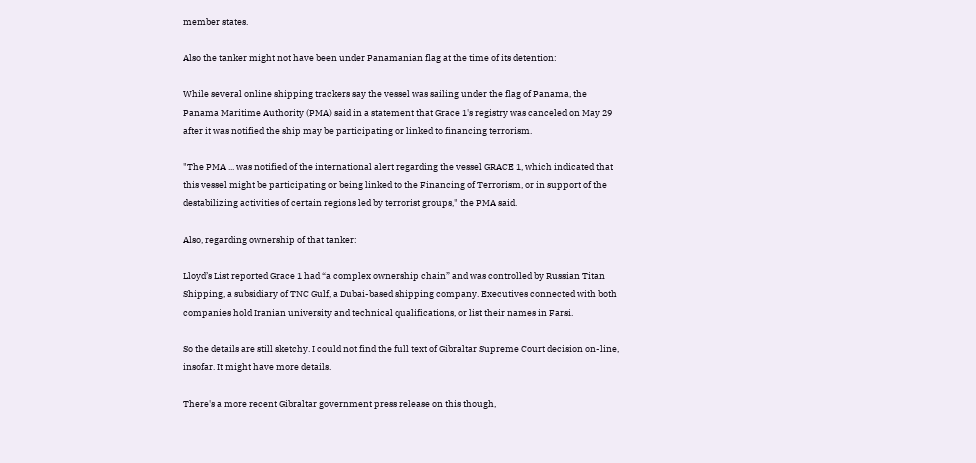member states.

Also the tanker might not have been under Panamanian flag at the time of its detention:

While several online shipping trackers say the vessel was sailing under the flag of Panama, the Panama Maritime Authority (PMA) said in a statement that Grace 1's registry was canceled on May 29 after it was notified the ship may be participating or linked to financing terrorism.

"The PMA ... was notified of the international alert regarding the vessel GRACE 1, which indicated that this vessel might be participating or being linked to the Financing of Terrorism, or in support of the destabilizing activities of certain regions led by terrorist groups," the PMA said.

Also, regarding ownership of that tanker:

Lloyd’s List reported Grace 1 had “a complex ownership chain” and was controlled by Russian Titan Shipping, a subsidiary of TNC Gulf, a Dubai-based shipping company. Executives connected with both companies hold Iranian university and technical qualifications, or list their names in Farsi.

So the details are still sketchy. I could not find the full text of Gibraltar Supreme Court decision on-line, insofar. It might have more details.

There's a more recent Gibraltar government press release on this though,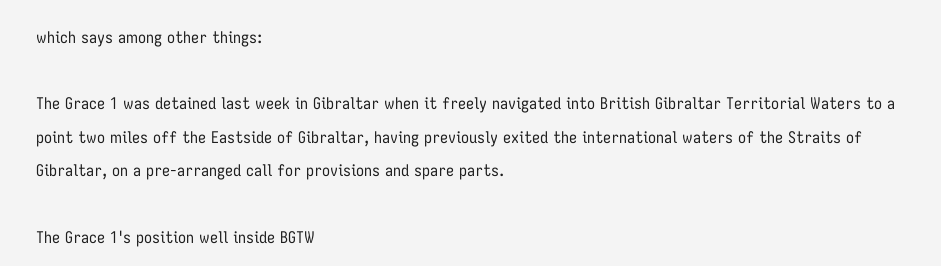which says among other things:

The Grace 1 was detained last week in Gibraltar when it freely navigated into British Gibraltar Territorial Waters to a point two miles off the Eastside of Gibraltar, having previously exited the international waters of the Straits of Gibraltar, on a pre-arranged call for provisions and spare parts.

The Grace 1's position well inside BGTW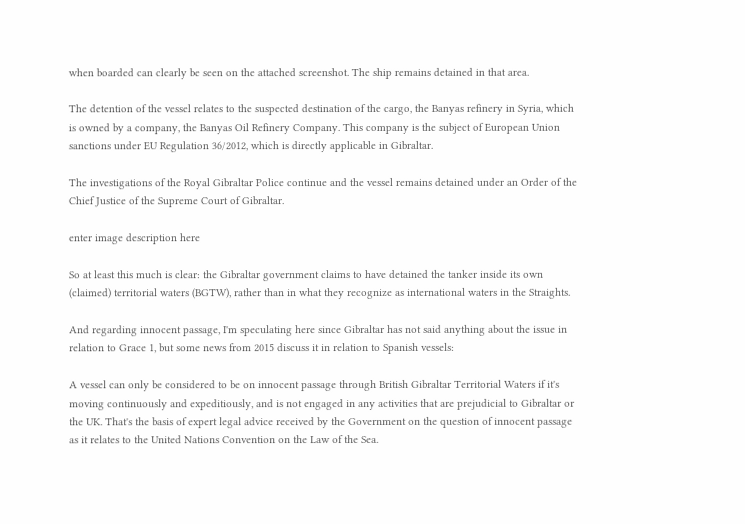when boarded can clearly be seen on the attached screenshot. The ship remains detained in that area.

The detention of the vessel relates to the suspected destination of the cargo, the Banyas refinery in Syria, which is owned by a company, the Banyas Oil Refinery Company. This company is the subject of European Union sanctions under EU Regulation 36/2012, which is directly applicable in Gibraltar.

The investigations of the Royal Gibraltar Police continue and the vessel remains detained under an Order of the Chief Justice of the Supreme Court of Gibraltar.

enter image description here

So at least this much is clear: the Gibraltar government claims to have detained the tanker inside its own (claimed) territorial waters (BGTW), rather than in what they recognize as international waters in the Straights.

And regarding innocent passage, I'm speculating here since Gibraltar has not said anything about the issue in relation to Grace 1, but some news from 2015 discuss it in relation to Spanish vessels:

A vessel can only be considered to be on innocent passage through British Gibraltar Territorial Waters if it's moving continuously and expeditiously, and is not engaged in any activities that are prejudicial to Gibraltar or the UK. That's the basis of expert legal advice received by the Government on the question of innocent passage as it relates to the United Nations Convention on the Law of the Sea.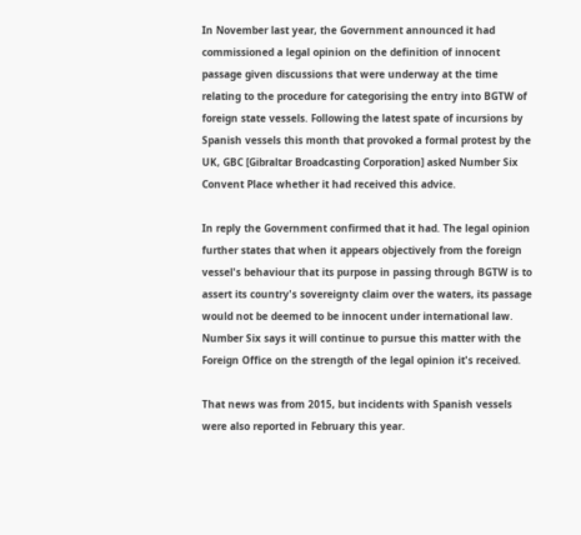In November last year, the Government announced it had commissioned a legal opinion on the definition of innocent passage given discussions that were underway at the time relating to the procedure for categorising the entry into BGTW of foreign state vessels. Following the latest spate of incursions by Spanish vessels this month that provoked a formal protest by the UK, GBC [Gibraltar Broadcasting Corporation] asked Number Six Convent Place whether it had received this advice.

In reply the Government confirmed that it had. The legal opinion further states that when it appears objectively from the foreign vessel's behaviour that its purpose in passing through BGTW is to assert its country's sovereignty claim over the waters, its passage would not be deemed to be innocent under international law. Number Six says it will continue to pursue this matter with the Foreign Office on the strength of the legal opinion it's received.

That news was from 2015, but incidents with Spanish vessels were also reported in February this year.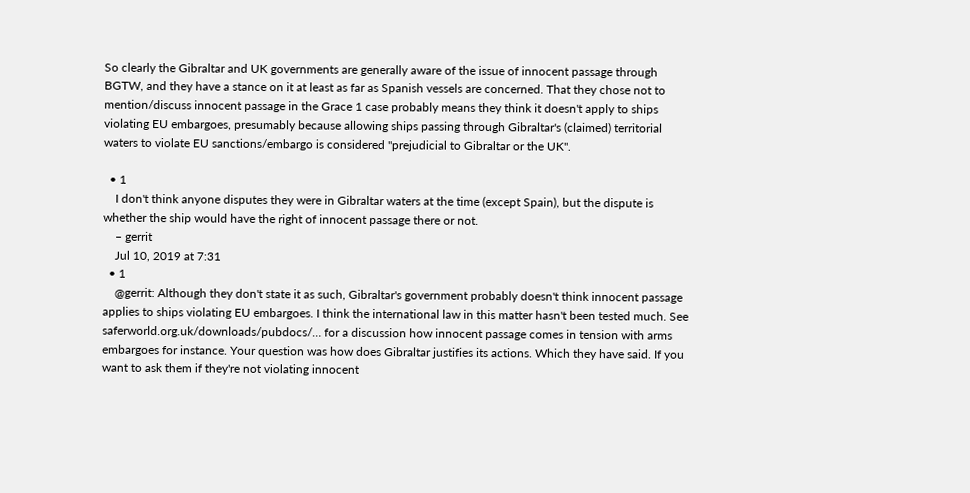So clearly the Gibraltar and UK governments are generally aware of the issue of innocent passage through BGTW, and they have a stance on it at least as far as Spanish vessels are concerned. That they chose not to mention/discuss innocent passage in the Grace 1 case probably means they think it doesn't apply to ships violating EU embargoes, presumably because allowing ships passing through Gibraltar's (claimed) territorial waters to violate EU sanctions/embargo is considered "prejudicial to Gibraltar or the UK".

  • 1
    I don't think anyone disputes they were in Gibraltar waters at the time (except Spain), but the dispute is whether the ship would have the right of innocent passage there or not.
    – gerrit
    Jul 10, 2019 at 7:31
  • 1
    @gerrit: Although they don't state it as such, Gibraltar's government probably doesn't think innocent passage applies to ships violating EU embargoes. I think the international law in this matter hasn't been tested much. See saferworld.org.uk/downloads/pubdocs/… for a discussion how innocent passage comes in tension with arms embargoes for instance. Your question was how does Gibraltar justifies its actions. Which they have said. If you want to ask them if they're not violating innocent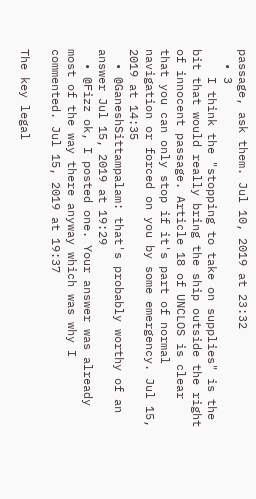passage, ask them. Jul 10, 2019 at 23:32
  • 3
    I think the "stopping to take on supplies" is the bit that would really bring the ship outside the right of innocent passage. Article 18 of UNCLOS is clear that you can only stop if it's part of normal navigation or forced on you by some emergency. Jul 15, 2019 at 14:35
  • @GaneshSittampalam: that's probably worthy of an answer Jul 15, 2019 at 19:29
  • @Fizz ok, I posted one. Your answer was already most of the way there anyway which was why I commented. Jul 15, 2019 at 19:37

The key legal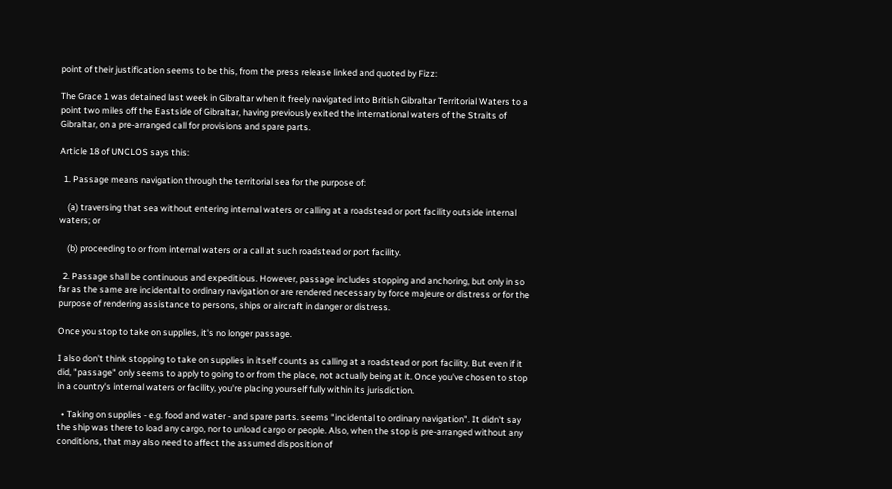point of their justification seems to be this, from the press release linked and quoted by Fizz:

The Grace 1 was detained last week in Gibraltar when it freely navigated into British Gibraltar Territorial Waters to a point two miles off the Eastside of Gibraltar, having previously exited the international waters of the Straits of Gibraltar, on a pre-arranged call for provisions and spare parts.

Article 18 of UNCLOS says this:

  1. Passage means navigation through the territorial sea for the purpose of:

    (a) traversing that sea without entering internal waters or calling at a roadstead or port facility outside internal waters; or

    (b) proceeding to or from internal waters or a call at such roadstead or port facility.

  2. Passage shall be continuous and expeditious. However, passage includes stopping and anchoring, but only in so far as the same are incidental to ordinary navigation or are rendered necessary by force majeure or distress or for the purpose of rendering assistance to persons, ships or aircraft in danger or distress.

Once you stop to take on supplies, it's no longer passage.

I also don't think stopping to take on supplies in itself counts as calling at a roadstead or port facility. But even if it did, "passage" only seems to apply to going to or from the place, not actually being at it. Once you've chosen to stop in a country's internal waters or facility, you're placing yourself fully within its jurisdiction.

  • Taking on supplies - e.g. food and water - and spare parts. seems "incidental to ordinary navigation". It didn't say the ship was there to load any cargo, nor to unload cargo or people. Also, when the stop is pre-arranged without any conditions, that may also need to affect the assumed disposition of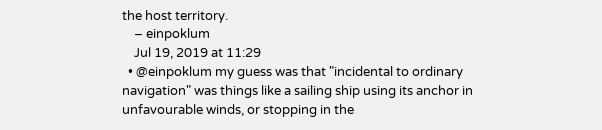the host territory.
    – einpoklum
    Jul 19, 2019 at 11:29
  • @einpoklum my guess was that "incidental to ordinary navigation" was things like a sailing ship using its anchor in unfavourable winds, or stopping in the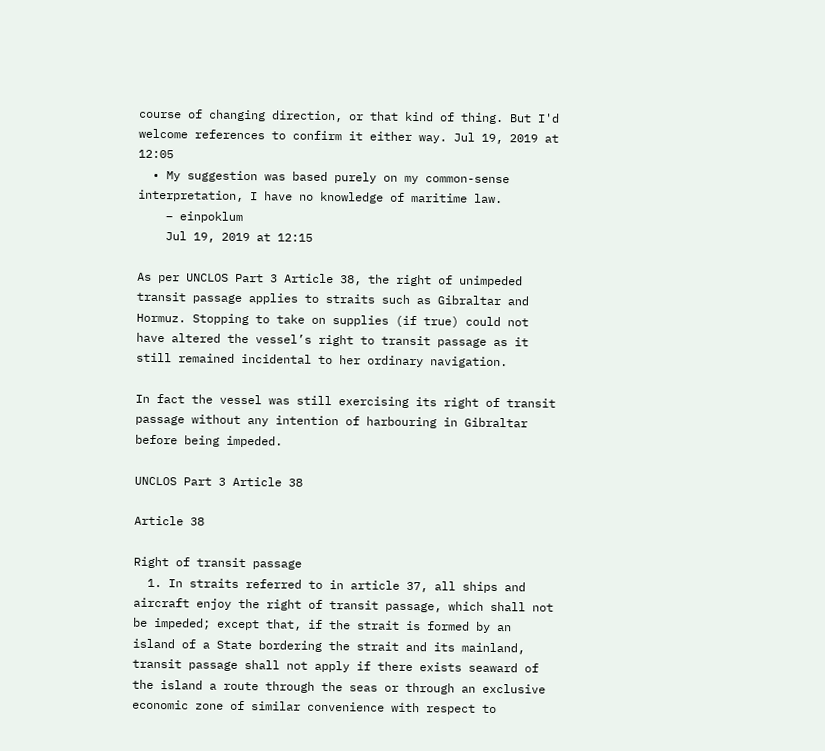course of changing direction, or that kind of thing. But I'd welcome references to confirm it either way. Jul 19, 2019 at 12:05
  • My suggestion was based purely on my common-sense interpretation, I have no knowledge of maritime law.
    – einpoklum
    Jul 19, 2019 at 12:15

As per UNCLOS Part 3 Article 38, the right of unimpeded transit passage applies to straits such as Gibraltar and Hormuz. Stopping to take on supplies (if true) could not have altered the vessel’s right to transit passage as it still remained incidental to her ordinary navigation.

In fact the vessel was still exercising its right of transit passage without any intention of harbouring in Gibraltar before being impeded.

UNCLOS Part 3 Article 38

Article 38

Right of transit passage
  1. In straits referred to in article 37, all ships and aircraft enjoy the right of transit passage, which shall not be impeded; except that, if the strait is formed by an island of a State bordering the strait and its mainland, transit passage shall not apply if there exists seaward of the island a route through the seas or through an exclusive economic zone of similar convenience with respect to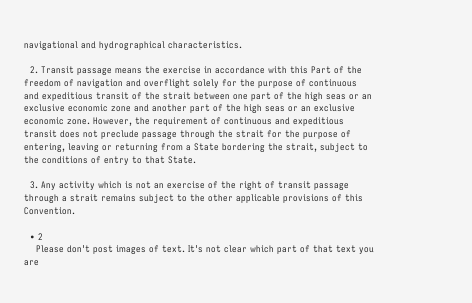navigational and hydrographical characteristics.

  2. Transit passage means the exercise in accordance with this Part of the freedom of navigation and overflight solely for the purpose of continuous and expeditious transit of the strait between one part of the high seas or an exclusive economic zone and another part of the high seas or an exclusive economic zone. However, the requirement of continuous and expeditious transit does not preclude passage through the strait for the purpose of entering, leaving or returning from a State bordering the strait, subject to the conditions of entry to that State.

  3. Any activity which is not an exercise of the right of transit passage through a strait remains subject to the other applicable provisions of this Convention.

  • 2
    Please don't post images of text. It's not clear which part of that text you are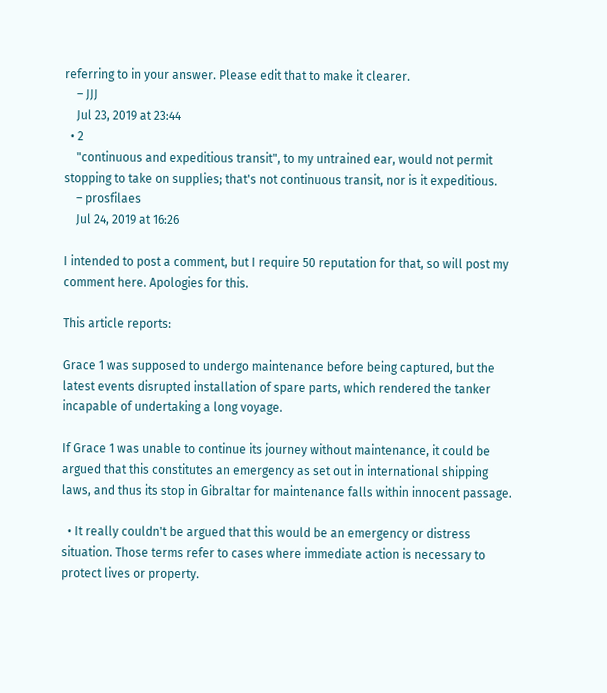referring to in your answer. Please edit that to make it clearer.
    – JJJ
    Jul 23, 2019 at 23:44
  • 2
    "continuous and expeditious transit", to my untrained ear, would not permit stopping to take on supplies; that's not continuous transit, nor is it expeditious.
    – prosfilaes
    Jul 24, 2019 at 16:26

I intended to post a comment, but I require 50 reputation for that, so will post my comment here. Apologies for this.

This article reports:

Grace 1 was supposed to undergo maintenance before being captured, but the latest events disrupted installation of spare parts, which rendered the tanker incapable of undertaking a long voyage.

If Grace 1 was unable to continue its journey without maintenance, it could be argued that this constitutes an emergency as set out in international shipping laws, and thus its stop in Gibraltar for maintenance falls within innocent passage.

  • It really couldn't be argued that this would be an emergency or distress situation. Those terms refer to cases where immediate action is necessary to protect lives or property.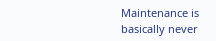Maintenance is basically never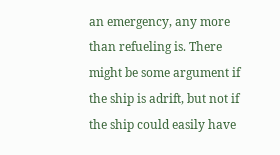an emergency, any more than refueling is. There might be some argument if the ship is adrift, but not if the ship could easily have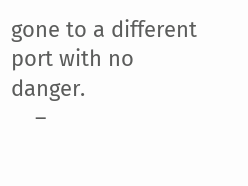gone to a different port with no danger.
    –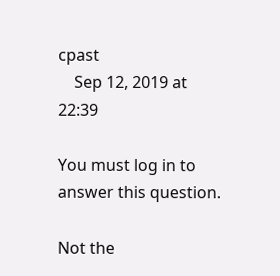cpast
    Sep 12, 2019 at 22:39

You must log in to answer this question.

Not the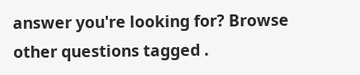answer you're looking for? Browse other questions tagged .